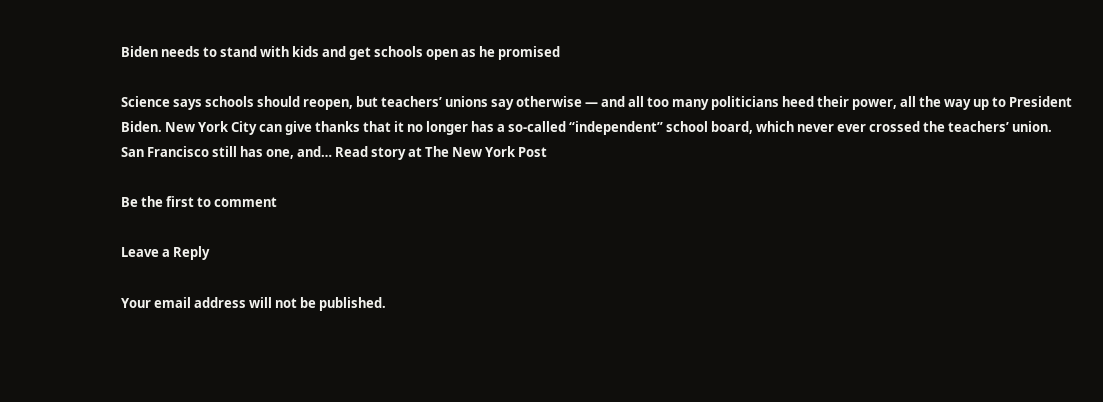Biden needs to stand with kids and get schools open as he promised

Science says schools should reopen, but teachers’ unions say otherwise — and all too many politicians heed their power, all the way up to President Biden. New York City can give thanks that it no longer has a so-called “independent” school board, which never ever crossed the teachers’ union. San Francisco still has one, and… Read story at The New York Post

Be the first to comment

Leave a Reply

Your email address will not be published.